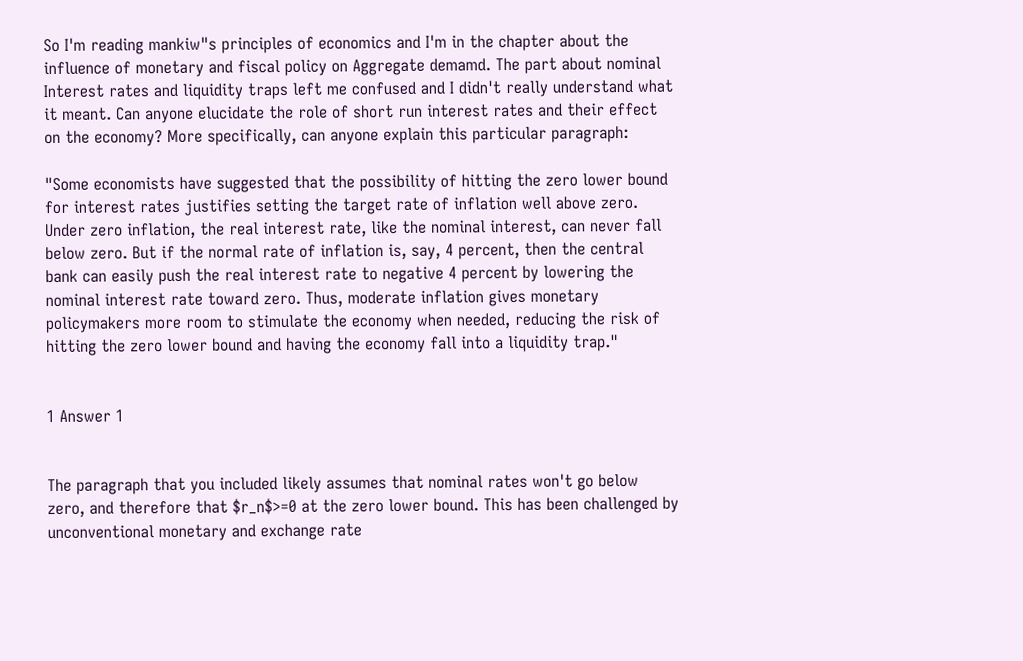So I'm reading mankiw"s principles of economics and I'm in the chapter about the influence of monetary and fiscal policy on Aggregate demamd. The part about nominal Interest rates and liquidity traps left me confused and I didn't really understand what it meant. Can anyone elucidate the role of short run interest rates and their effect on the economy? More specifically, can anyone explain this particular paragraph:

"Some economists have suggested that the possibility of hitting the zero lower bound for interest rates justifies setting the target rate of inflation well above zero. Under zero inflation, the real interest rate, like the nominal interest, can never fall below zero. But if the normal rate of inflation is, say, 4 percent, then the central bank can easily push the real interest rate to negative 4 percent by lowering the nominal interest rate toward zero. Thus, moderate inflation gives monetary policymakers more room to stimulate the economy when needed, reducing the risk of hitting the zero lower bound and having the economy fall into a liquidity trap."


1 Answer 1


The paragraph that you included likely assumes that nominal rates won't go below zero, and therefore that $r_n$>=0 at the zero lower bound. This has been challenged by unconventional monetary and exchange rate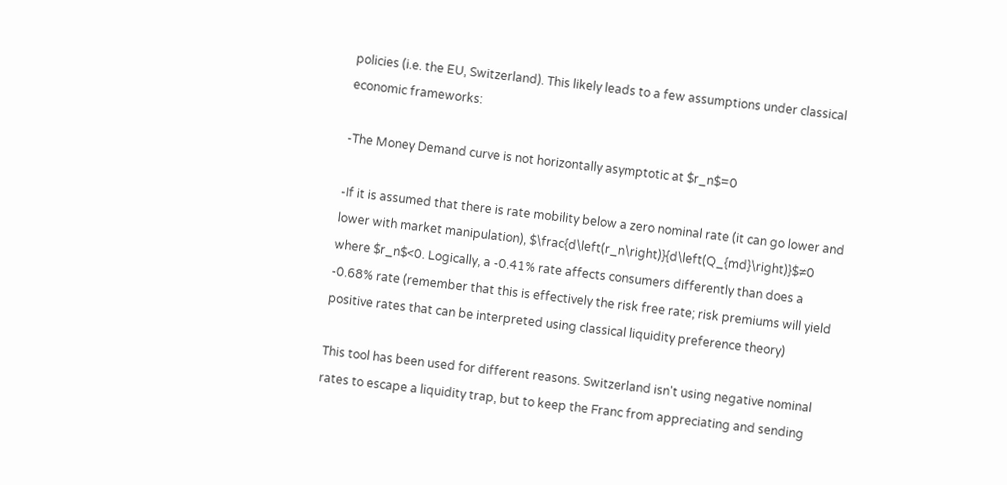policies (i.e. the EU, Switzerland). This likely leads to a few assumptions under classical economic frameworks:

-The Money Demand curve is not horizontally asymptotic at $r_n$=0

-If it is assumed that there is rate mobility below a zero nominal rate (it can go lower and lower with market manipulation), $\frac{d\left(r_n\right)}{d\left(Q_{md}\right)}$≠0 where $r_n$<0. Logically, a -0.41% rate affects consumers differently than does a -0.68% rate (remember that this is effectively the risk free rate; risk premiums will yield positive rates that can be interpreted using classical liquidity preference theory)

This tool has been used for different reasons. Switzerland isn't using negative nominal rates to escape a liquidity trap, but to keep the Franc from appreciating and sending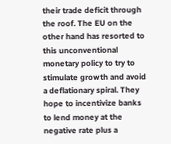their trade deficit through the roof. The EU on the other hand has resorted to this unconventional monetary policy to try to stimulate growth and avoid a deflationary spiral. They hope to incentivize banks to lend money at the negative rate plus a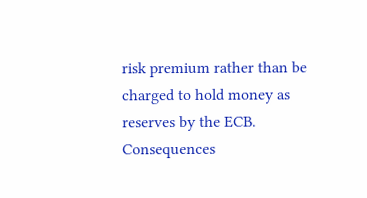risk premium rather than be charged to hold money as reserves by the ECB. Consequences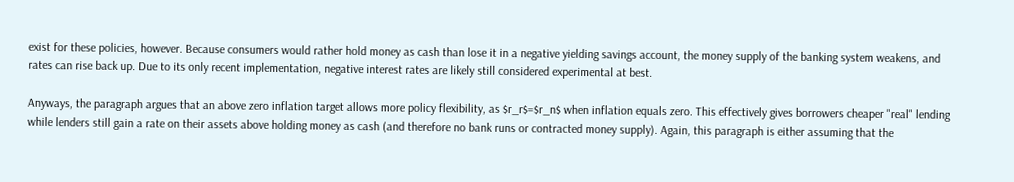exist for these policies, however. Because consumers would rather hold money as cash than lose it in a negative yielding savings account, the money supply of the banking system weakens, and rates can rise back up. Due to its only recent implementation, negative interest rates are likely still considered experimental at best.

Anyways, the paragraph argues that an above zero inflation target allows more policy flexibility, as $r_r$=$r_n$ when inflation equals zero. This effectively gives borrowers cheaper "real" lending while lenders still gain a rate on their assets above holding money as cash (and therefore no bank runs or contracted money supply). Again, this paragraph is either assuming that the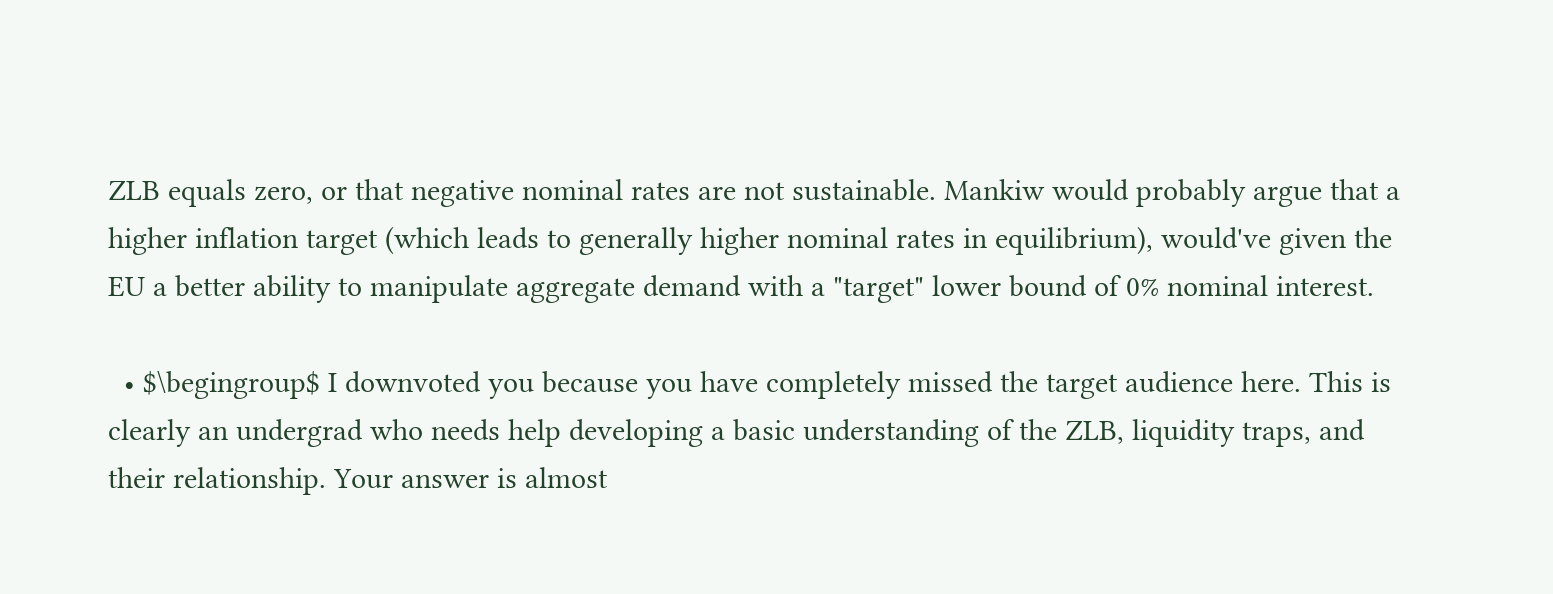ZLB equals zero, or that negative nominal rates are not sustainable. Mankiw would probably argue that a higher inflation target (which leads to generally higher nominal rates in equilibrium), would've given the EU a better ability to manipulate aggregate demand with a "target" lower bound of 0% nominal interest.

  • $\begingroup$ I downvoted you because you have completely missed the target audience here. This is clearly an undergrad who needs help developing a basic understanding of the ZLB, liquidity traps, and their relationship. Your answer is almost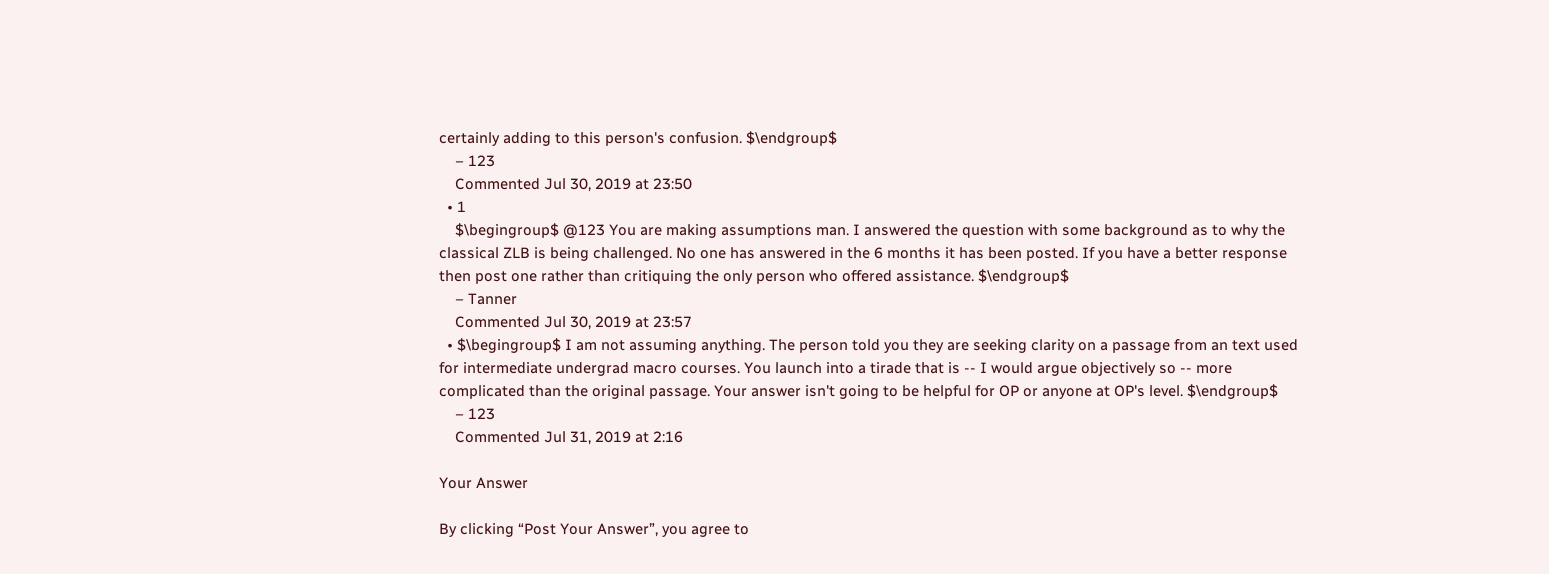certainly adding to this person's confusion. $\endgroup$
    – 123
    Commented Jul 30, 2019 at 23:50
  • 1
    $\begingroup$ @123 You are making assumptions man. I answered the question with some background as to why the classical ZLB is being challenged. No one has answered in the 6 months it has been posted. If you have a better response then post one rather than critiquing the only person who offered assistance. $\endgroup$
    – Tanner
    Commented Jul 30, 2019 at 23:57
  • $\begingroup$ I am not assuming anything. The person told you they are seeking clarity on a passage from an text used for intermediate undergrad macro courses. You launch into a tirade that is -- I would argue objectively so -- more complicated than the original passage. Your answer isn't going to be helpful for OP or anyone at OP's level. $\endgroup$
    – 123
    Commented Jul 31, 2019 at 2:16

Your Answer

By clicking “Post Your Answer”, you agree to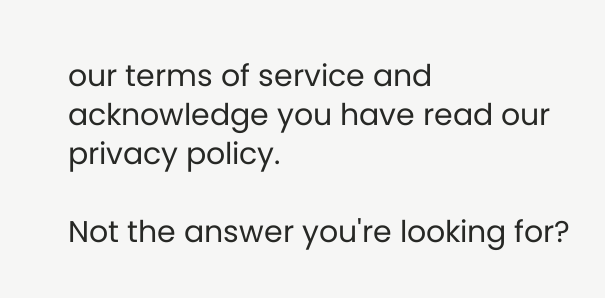our terms of service and acknowledge you have read our privacy policy.

Not the answer you're looking for?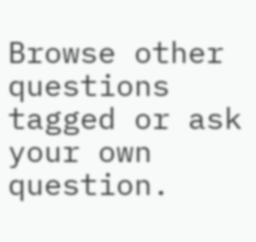Browse other questions tagged or ask your own question.